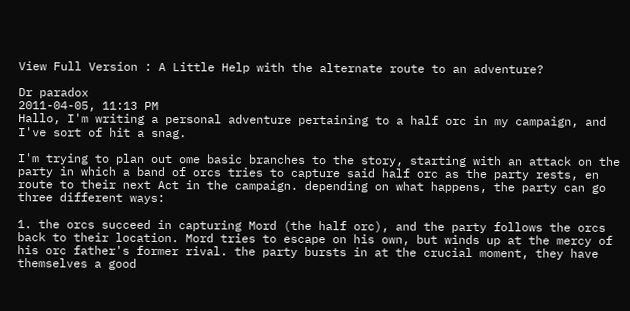View Full Version : A Little Help with the alternate route to an adventure?

Dr paradox
2011-04-05, 11:13 PM
Hallo, I'm writing a personal adventure pertaining to a half orc in my campaign, and I've sort of hit a snag.

I'm trying to plan out ome basic branches to the story, starting with an attack on the party in which a band of orcs tries to capture said half orc as the party rests, en route to their next Act in the campaign. depending on what happens, the party can go three different ways:

1. the orcs succeed in capturing Mord (the half orc), and the party follows the orcs back to their location. Mord tries to escape on his own, but winds up at the mercy of his orc father's former rival. the party bursts in at the crucial moment, they have themselves a good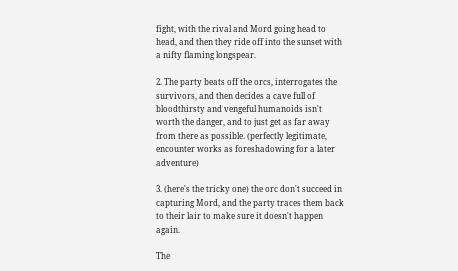fight, with the rival and Mord going head to head, and then they ride off into the sunset with a nifty flaming longspear.

2. The party beats off the orcs, interrogates the survivors, and then decides a cave full of bloodthirsty and vengeful humanoids isn't worth the danger, and to just get as far away from there as possible. (perfectly legitimate, encounter works as foreshadowing for a later adventure)

3. (here's the tricky one) the orc don't succeed in capturing Mord, and the party traces them back to their lair to make sure it doesn't happen again.

The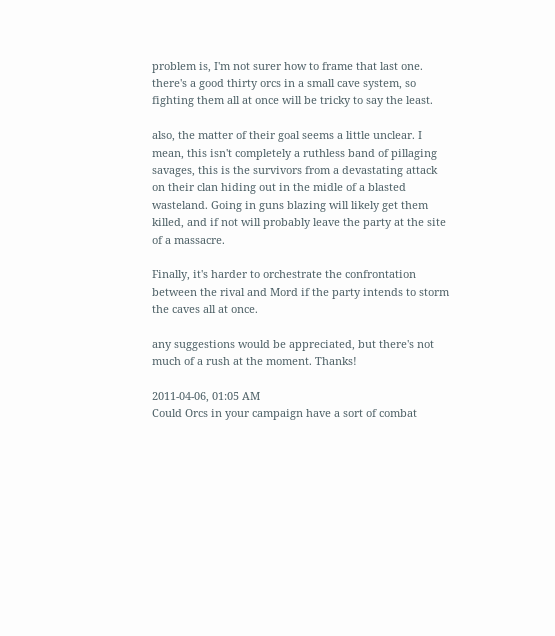problem is, I'm not surer how to frame that last one. there's a good thirty orcs in a small cave system, so fighting them all at once will be tricky to say the least.

also, the matter of their goal seems a little unclear. I mean, this isn't completely a ruthless band of pillaging savages, this is the survivors from a devastating attack on their clan hiding out in the midle of a blasted wasteland. Going in guns blazing will likely get them killed, and if not will probably leave the party at the site of a massacre.

Finally, it's harder to orchestrate the confrontation between the rival and Mord if the party intends to storm the caves all at once.

any suggestions would be appreciated, but there's not much of a rush at the moment. Thanks!

2011-04-06, 01:05 AM
Could Orcs in your campaign have a sort of combat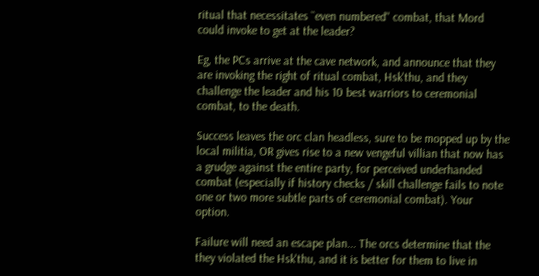ritual that necessitates ``even numbered'' combat, that Mord could invoke to get at the leader?

Eg, the PCs arrive at the cave network, and announce that they are invoking the right of ritual combat, Hsk'thu, and they challenge the leader and his 10 best warriors to ceremonial combat, to the death.

Success leaves the orc clan headless, sure to be mopped up by the local militia, OR gives rise to a new vengeful villian that now has a grudge against the entire party, for perceived underhanded combat (especially if history checks / skill challenge fails to note one or two more subtle parts of ceremonial combat). Your option.

Failure will need an escape plan... The orcs determine that the they violated the Hsk'thu, and it is better for them to live in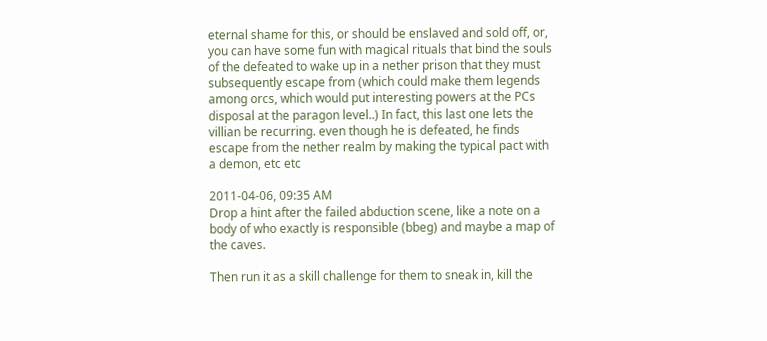eternal shame for this, or should be enslaved and sold off, or, you can have some fun with magical rituals that bind the souls of the defeated to wake up in a nether prison that they must subsequently escape from (which could make them legends among orcs, which would put interesting powers at the PCs disposal at the paragon level..) In fact, this last one lets the villian be recurring. even though he is defeated, he finds escape from the nether realm by making the typical pact with a demon, etc etc

2011-04-06, 09:35 AM
Drop a hint after the failed abduction scene, like a note on a body of who exactly is responsible (bbeg) and maybe a map of the caves.

Then run it as a skill challenge for them to sneak in, kill the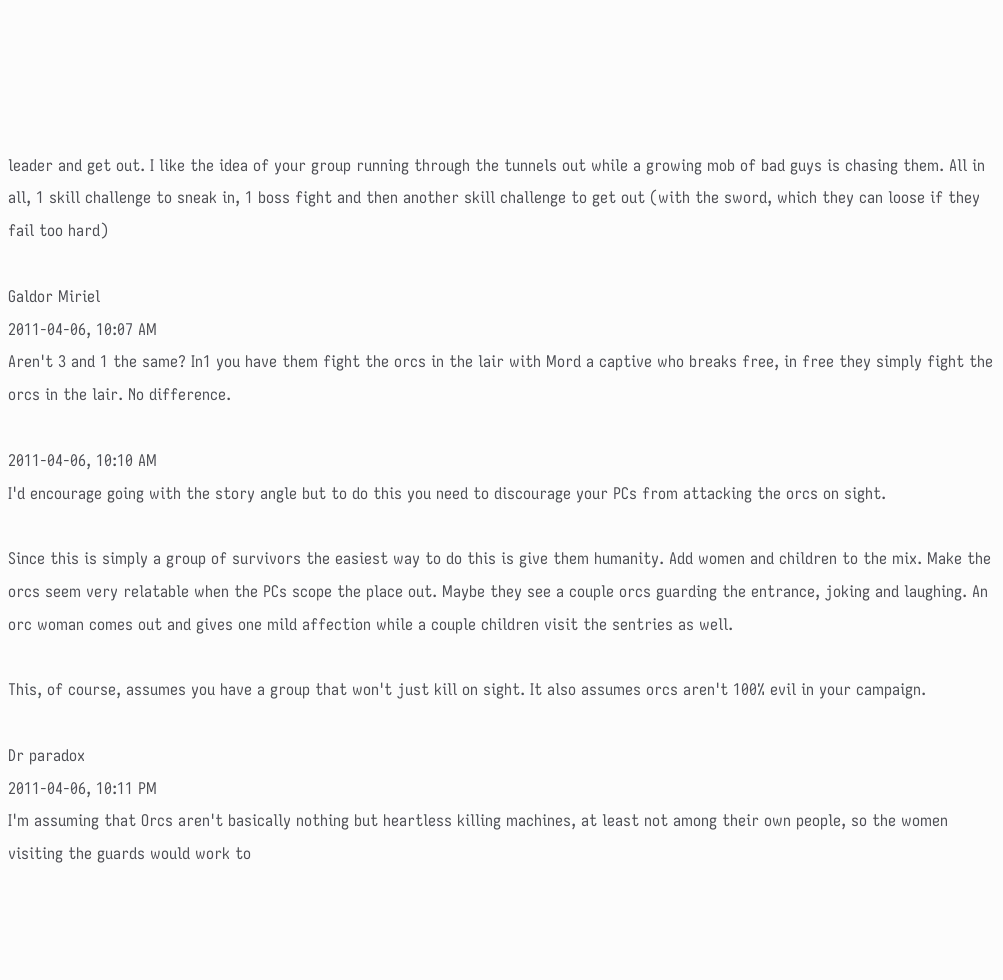leader and get out. I like the idea of your group running through the tunnels out while a growing mob of bad guys is chasing them. All in all, 1 skill challenge to sneak in, 1 boss fight and then another skill challenge to get out (with the sword, which they can loose if they fail too hard)

Galdor Miriel
2011-04-06, 10:07 AM
Aren't 3 and 1 the same? In1 you have them fight the orcs in the lair with Mord a captive who breaks free, in free they simply fight the orcs in the lair. No difference.

2011-04-06, 10:10 AM
I'd encourage going with the story angle but to do this you need to discourage your PCs from attacking the orcs on sight.

Since this is simply a group of survivors the easiest way to do this is give them humanity. Add women and children to the mix. Make the orcs seem very relatable when the PCs scope the place out. Maybe they see a couple orcs guarding the entrance, joking and laughing. An orc woman comes out and gives one mild affection while a couple children visit the sentries as well.

This, of course, assumes you have a group that won't just kill on sight. It also assumes orcs aren't 100% evil in your campaign.

Dr paradox
2011-04-06, 10:11 PM
I'm assuming that Orcs aren't basically nothing but heartless killing machines, at least not among their own people, so the women visiting the guards would work to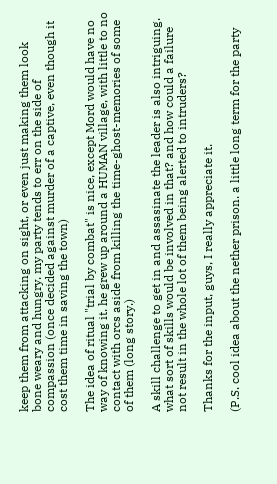keep them from attacking on sight, or even just making them look bone weary and hungry. my party tends to err on the side of compassion (once decided against murder of a captive, even though it cost them time in saving the town)

The idea of ritual "trial by combat" is nice, except Mord would have no way of knowing it. he grew up around a HUMAN village, with little to no contact with orcs aside from killing the time-ghost-memories of some of them (long story.)

A skill challenge to get in and assasinate the leader is also intriguing. what sort of skills would be involved in that? and how could a failure not result in the whole lot of them being alerted to intruders?

Thanks for the input, guys, I really appreciate it.

(P.S. cool idea about the nether prison. a little long term for the party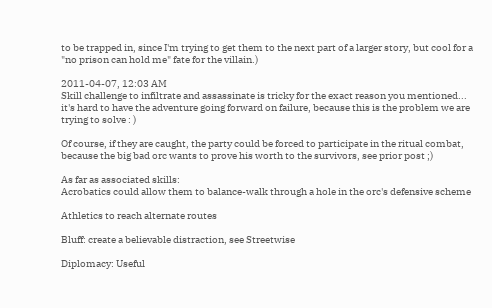to be trapped in, since I'm trying to get them to the next part of a larger story, but cool for a "no prison can hold me" fate for the villain.)

2011-04-07, 12:03 AM
Skill challenge to infiltrate and assassinate is tricky for the exact reason you mentioned... it's hard to have the adventure going forward on failure, because this is the problem we are trying to solve : )

Of course, if they are caught, the party could be forced to participate in the ritual combat, because the big bad orc wants to prove his worth to the survivors, see prior post ;)

As far as associated skills:
Acrobatics could allow them to balance-walk through a hole in the orc's defensive scheme

Athletics to reach alternate routes

Bluff: create a believable distraction, see Streetwise

Diplomacy: Useful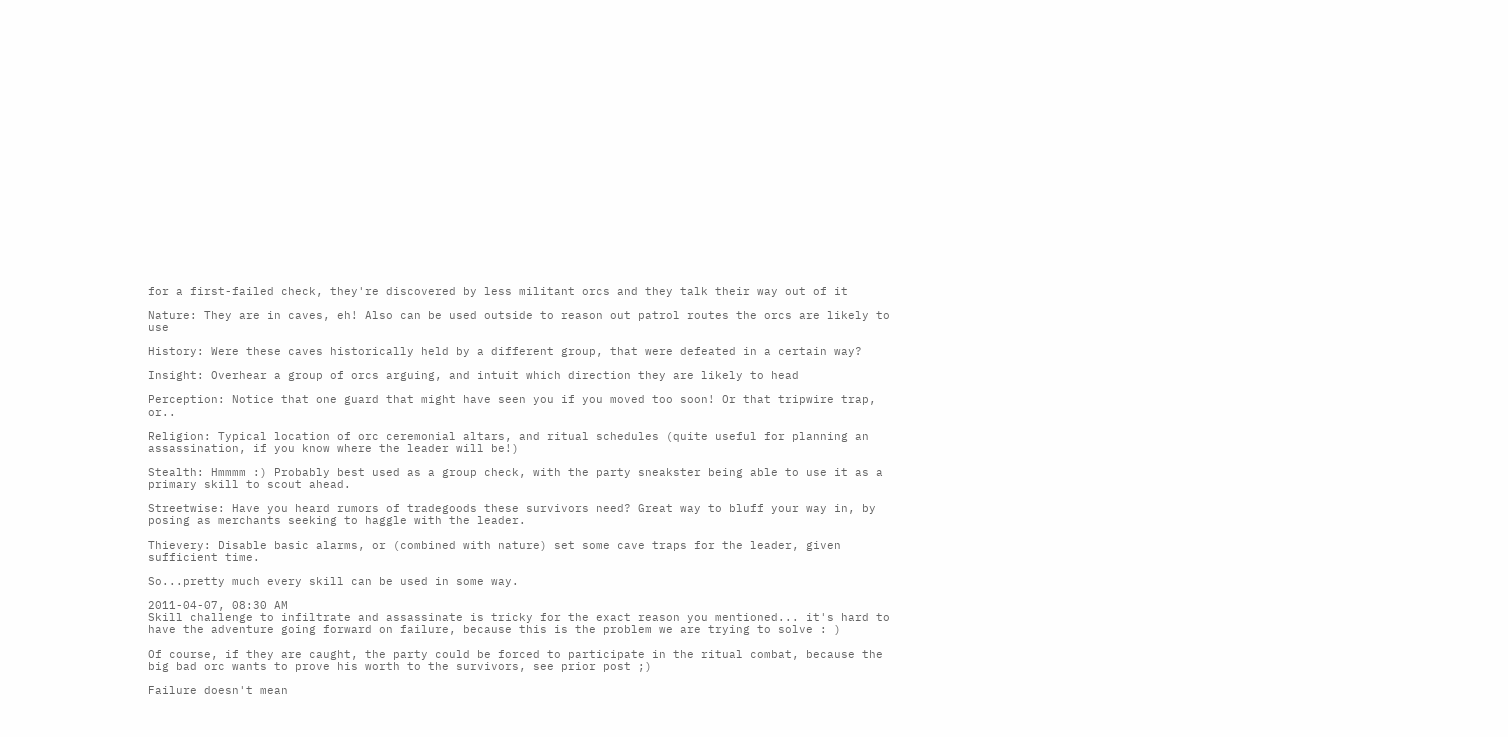for a first-failed check, they're discovered by less militant orcs and they talk their way out of it

Nature: They are in caves, eh! Also can be used outside to reason out patrol routes the orcs are likely to use

History: Were these caves historically held by a different group, that were defeated in a certain way?

Insight: Overhear a group of orcs arguing, and intuit which direction they are likely to head

Perception: Notice that one guard that might have seen you if you moved too soon! Or that tripwire trap, or..

Religion: Typical location of orc ceremonial altars, and ritual schedules (quite useful for planning an assassination, if you know where the leader will be!)

Stealth: Hmmmm :) Probably best used as a group check, with the party sneakster being able to use it as a primary skill to scout ahead.

Streetwise: Have you heard rumors of tradegoods these survivors need? Great way to bluff your way in, by posing as merchants seeking to haggle with the leader.

Thievery: Disable basic alarms, or (combined with nature) set some cave traps for the leader, given sufficient time.

So...pretty much every skill can be used in some way.

2011-04-07, 08:30 AM
Skill challenge to infiltrate and assassinate is tricky for the exact reason you mentioned... it's hard to have the adventure going forward on failure, because this is the problem we are trying to solve : )

Of course, if they are caught, the party could be forced to participate in the ritual combat, because the big bad orc wants to prove his worth to the survivors, see prior post ;)

Failure doesn't mean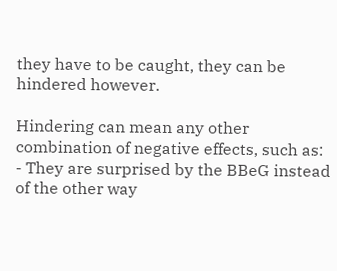they have to be caught, they can be hindered however.

Hindering can mean any other combination of negative effects, such as:
- They are surprised by the BBeG instead of the other way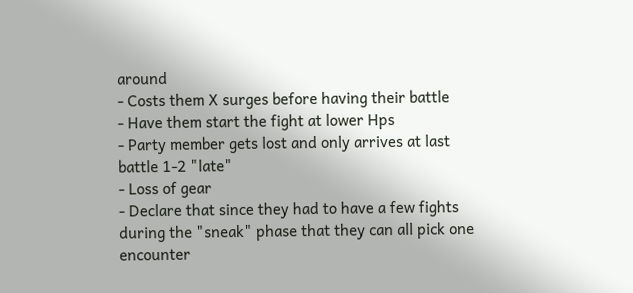around
- Costs them X surges before having their battle
- Have them start the fight at lower Hps
- Party member gets lost and only arrives at last battle 1-2 "late"
- Loss of gear
- Declare that since they had to have a few fights during the "sneak" phase that they can all pick one encounter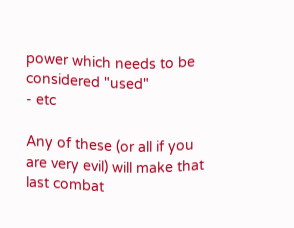power which needs to be considered "used"
- etc

Any of these (or all if you are very evil) will make that last combat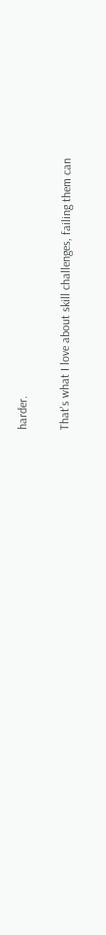harder.

That's what I love about skill challenges, failing them can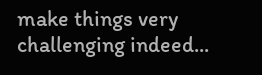make things very challenging indeed...